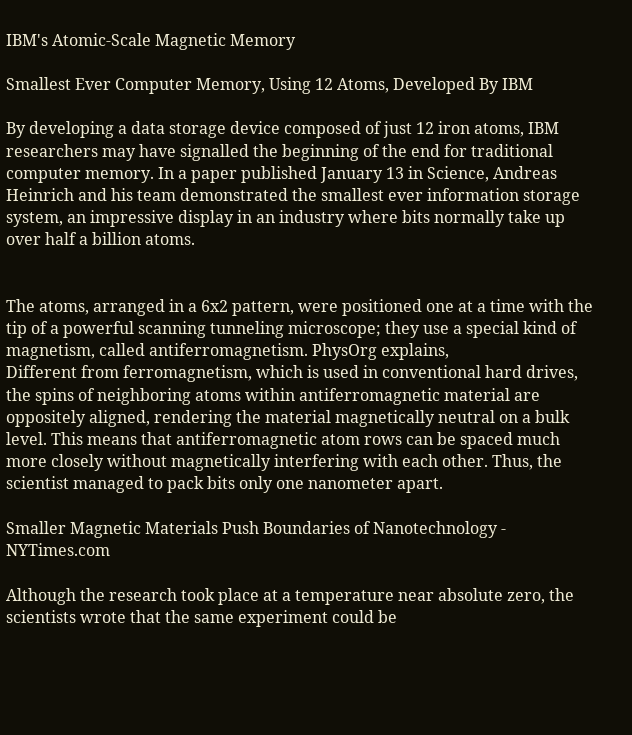IBM's Atomic-Scale Magnetic Memory

Smallest Ever Computer Memory, Using 12 Atoms, Developed By IBM

By developing a data storage device composed of just 12 iron atoms, IBM researchers may have signalled the beginning of the end for traditional computer memory. In a paper published January 13 in Science, Andreas Heinrich and his team demonstrated the smallest ever information storage system, an impressive display in an industry where bits normally take up over half a billion atoms.


The atoms, arranged in a 6x2 pattern, were positioned one at a time with the tip of a powerful scanning tunneling microscope; they use a special kind of magnetism, called antiferromagnetism. PhysOrg explains,
Different from ferromagnetism, which is used in conventional hard drives, the spins of neighboring atoms within antiferromagnetic material are oppositely aligned, rendering the material magnetically neutral on a bulk level. This means that antiferromagnetic atom rows can be spaced much more closely without magnetically interfering with each other. Thus, the scientist managed to pack bits only one nanometer apart.

Smaller Magnetic Materials Push Boundaries of Nanotechnology - NYTimes.com

Although the research took place at a temperature near absolute zero, the scientists wrote that the same experiment could be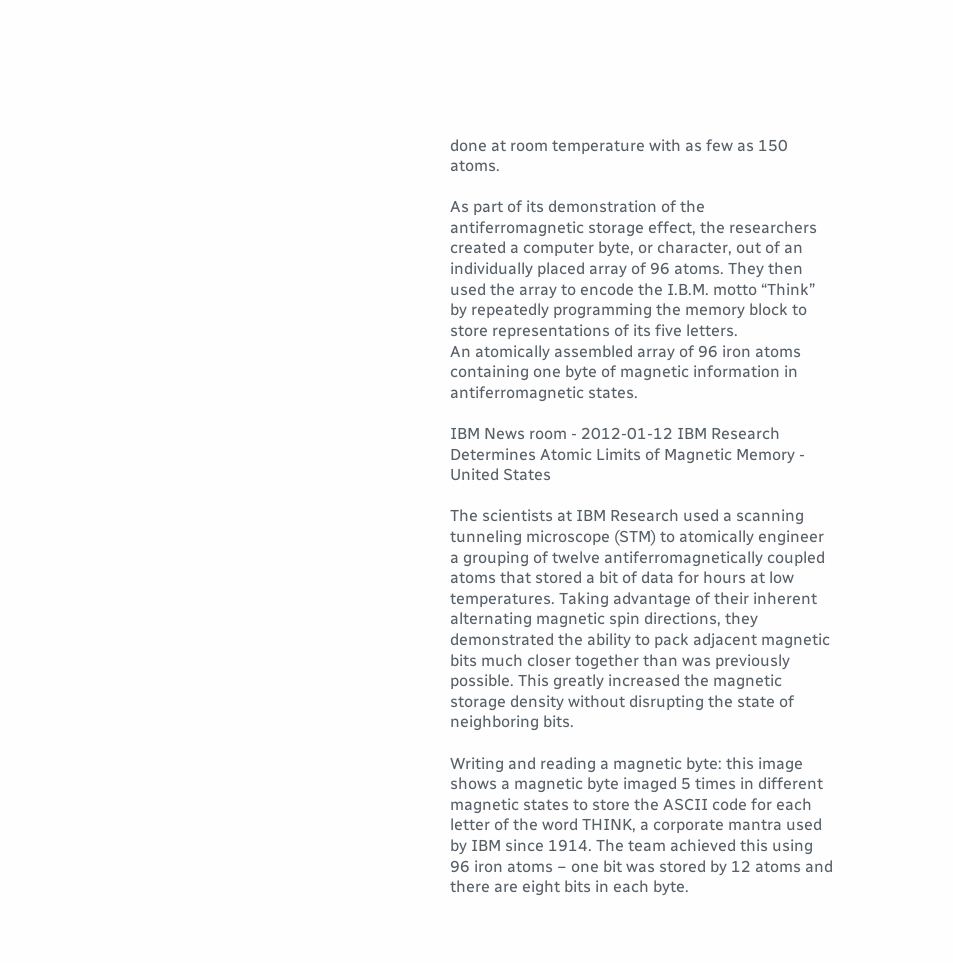done at room temperature with as few as 150 atoms.

As part of its demonstration of the antiferromagnetic storage effect, the researchers created a computer byte, or character, out of an individually placed array of 96 atoms. They then used the array to encode the I.B.M. motto “Think” by repeatedly programming the memory block to store representations of its five letters.
An atomically assembled array of 96 iron atoms containing one byte of magnetic information in antiferromagnetic states.

IBM News room - 2012-01-12 IBM Research Determines Atomic Limits of Magnetic Memory - United States

The scientists at IBM Research used a scanning tunneling microscope (STM) to atomically engineer a grouping of twelve antiferromagnetically coupled atoms that stored a bit of data for hours at low temperatures. Taking advantage of their inherent alternating magnetic spin directions, they demonstrated the ability to pack adjacent magnetic bits much closer together than was previously possible. This greatly increased the magnetic storage density without disrupting the state of neighboring bits.

Writing and reading a magnetic byte: this image shows a magnetic byte imaged 5 times in different magnetic states to store the ASCII code for each letter of the word THINK, a corporate mantra used by IBM since 1914. The team achieved this using 96 iron atoms − one bit was stored by 12 atoms and there are eight bits in each byte.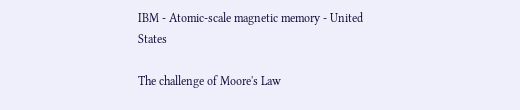IBM - Atomic-scale magnetic memory - United States

The challenge of Moore's Law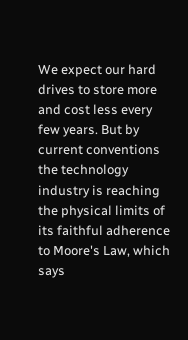We expect our hard drives to store more and cost less every few years. But by current conventions the technology industry is reaching the physical limits of its faithful adherence to Moore's Law, which says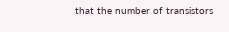that the number of transistors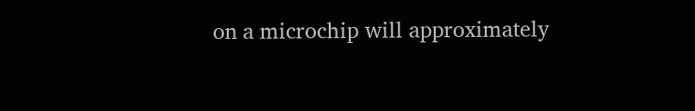on a microchip will approximately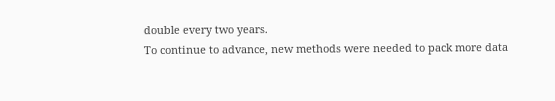double every two years.
To continue to advance, new methods were needed to pack more data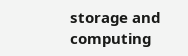storage and computing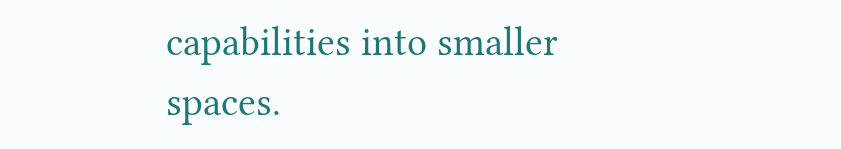capabilities into smaller spaces.